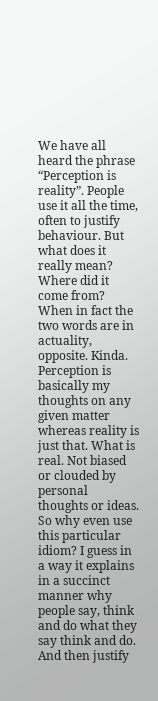We have all heard the phrase “Perception is reality”. People use it all the time, often to justify behaviour. But what does it really mean? Where did it come from? When in fact the two words are in actuality, opposite. Kinda. Perception is basically my thoughts on any given matter whereas reality is just that. What is real. Not biased or clouded by personal thoughts or ideas. So why even use this particular idiom? I guess in a way it explains in a succinct manner why people say, think and do what they say think and do. And then justify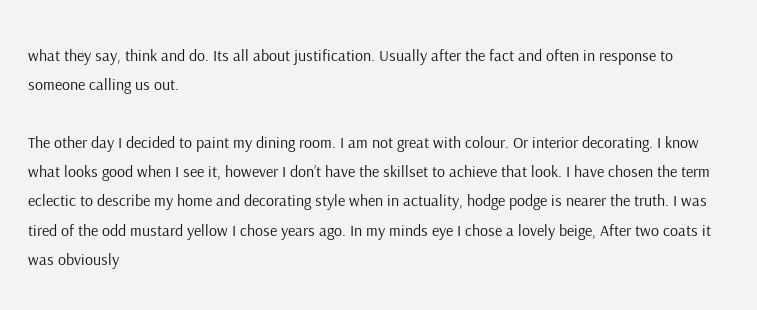what they say, think and do. Its all about justification. Usually after the fact and often in response to someone calling us out.

The other day I decided to paint my dining room. I am not great with colour. Or interior decorating. I know what looks good when I see it, however I don’t have the skillset to achieve that look. I have chosen the term eclectic to describe my home and decorating style when in actuality, hodge podge is nearer the truth. I was tired of the odd mustard yellow I chose years ago. In my minds eye I chose a lovely beige, After two coats it was obviously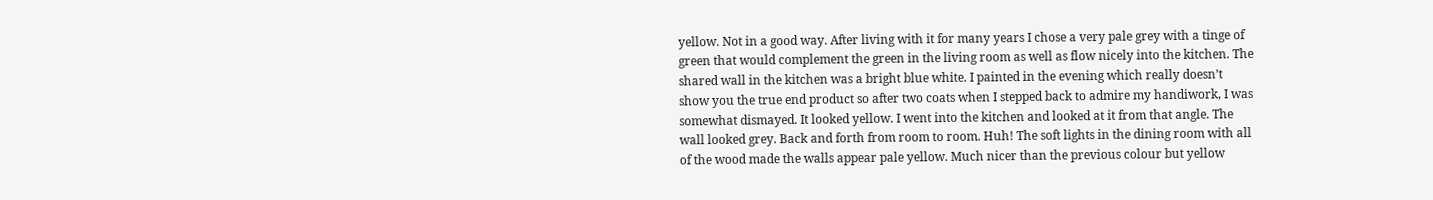yellow. Not in a good way. After living with it for many years I chose a very pale grey with a tinge of green that would complement the green in the living room as well as flow nicely into the kitchen. The shared wall in the kitchen was a bright blue white. I painted in the evening which really doesn’t show you the true end product so after two coats when I stepped back to admire my handiwork, I was somewhat dismayed. It looked yellow. I went into the kitchen and looked at it from that angle. The wall looked grey. Back and forth from room to room. Huh! The soft lights in the dining room with all of the wood made the walls appear pale yellow. Much nicer than the previous colour but yellow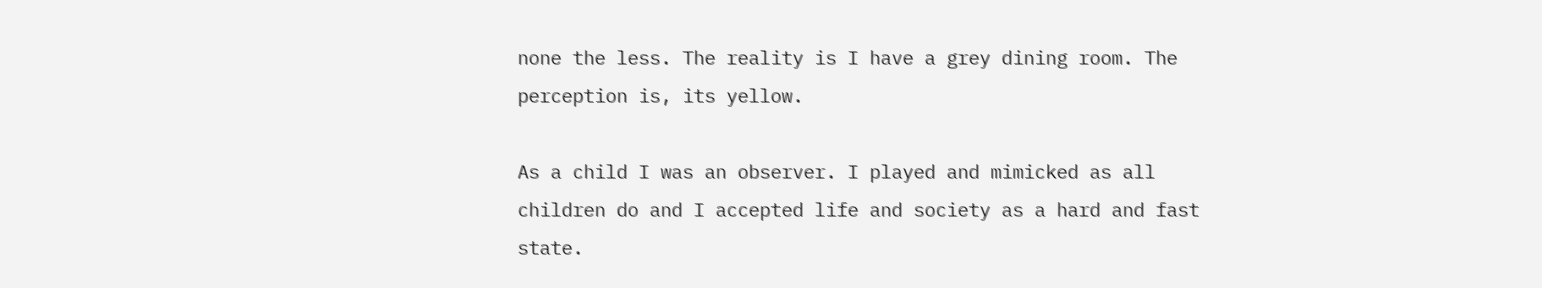none the less. The reality is I have a grey dining room. The perception is, its yellow.

As a child I was an observer. I played and mimicked as all children do and I accepted life and society as a hard and fast state.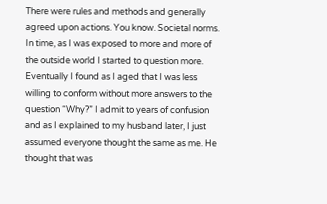There were rules and methods and generally agreed upon actions. You know. Societal norms. In time, as I was exposed to more and more of the outside world I started to question more. Eventually I found as I aged that I was less willing to conform without more answers to the question “Why?” I admit to years of confusion and as I explained to my husband later, I just assumed everyone thought the same as me. He thought that was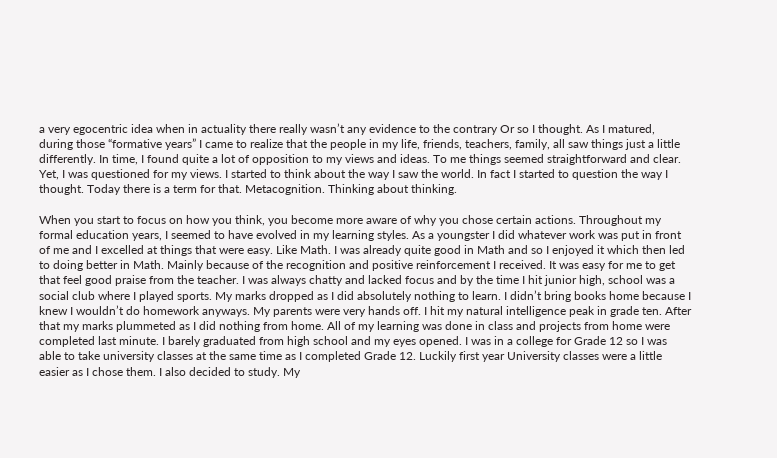a very egocentric idea when in actuality there really wasn’t any evidence to the contrary Or so I thought. As I matured, during those “formative years” I came to realize that the people in my life, friends, teachers, family, all saw things just a little differently. In time, I found quite a lot of opposition to my views and ideas. To me things seemed straightforward and clear. Yet, I was questioned for my views. I started to think about the way I saw the world. In fact I started to question the way I thought. Today there is a term for that. Metacognition. Thinking about thinking.

When you start to focus on how you think, you become more aware of why you chose certain actions. Throughout my formal education years, I seemed to have evolved in my learning styles. As a youngster I did whatever work was put in front of me and I excelled at things that were easy. Like Math. I was already quite good in Math and so I enjoyed it which then led to doing better in Math. Mainly because of the recognition and positive reinforcement I received. It was easy for me to get that feel good praise from the teacher. I was always chatty and lacked focus and by the time I hit junior high, school was a social club where I played sports. My marks dropped as I did absolutely nothing to learn. I didn’t bring books home because I knew I wouldn’t do homework anyways. My parents were very hands off. I hit my natural intelligence peak in grade ten. After that my marks plummeted as I did nothing from home. All of my learning was done in class and projects from home were completed last minute. I barely graduated from high school and my eyes opened. I was in a college for Grade 12 so I was able to take university classes at the same time as I completed Grade 12. Luckily first year University classes were a little easier as I chose them. I also decided to study. My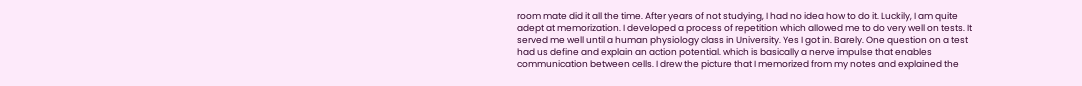room mate did it all the time. After years of not studying, I had no idea how to do it. Luckily, I am quite adept at memorization. I developed a process of repetition which allowed me to do very well on tests. It served me well until a human physiology class in University. Yes I got in. Barely. One question on a test had us define and explain an action potential. which is basically a nerve impulse that enables communication between cells. I drew the picture that I memorized from my notes and explained the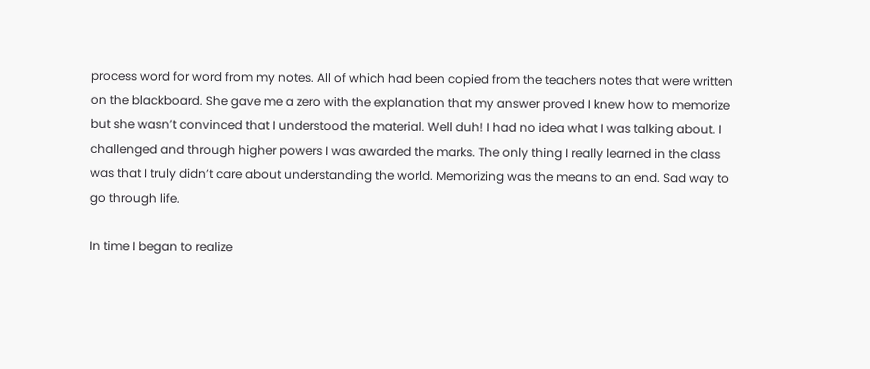process word for word from my notes. All of which had been copied from the teachers notes that were written on the blackboard. She gave me a zero with the explanation that my answer proved I knew how to memorize but she wasn’t convinced that I understood the material. Well duh! I had no idea what I was talking about. I challenged and through higher powers I was awarded the marks. The only thing I really learned in the class was that I truly didn’t care about understanding the world. Memorizing was the means to an end. Sad way to go through life.

In time I began to realize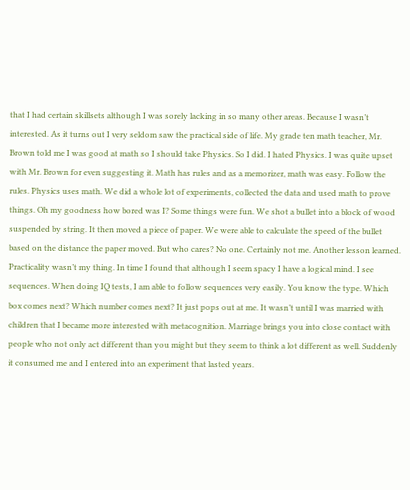that I had certain skillsets although I was sorely lacking in so many other areas. Because I wasn’t interested. As it turns out I very seldom saw the practical side of life. My grade ten math teacher, Mr. Brown told me I was good at math so I should take Physics. So I did. I hated Physics. I was quite upset with Mr. Brown for even suggesting it. Math has rules and as a memorizer, math was easy. Follow the rules. Physics uses math. We did a whole lot of experiments, collected the data and used math to prove things. Oh my goodness how bored was I? Some things were fun. We shot a bullet into a block of wood suspended by string. It then moved a piece of paper. We were able to calculate the speed of the bullet based on the distance the paper moved. But who cares? No one. Certainly not me. Another lesson learned. Practicality wasn’t my thing. In time I found that although I seem spacy I have a logical mind. I see sequences. When doing IQ tests, I am able to follow sequences very easily. You know the type. Which box comes next? Which number comes next? It just pops out at me. It wasn’t until I was married with children that I became more interested with metacognition. Marriage brings you into close contact with people who not only act different than you might but they seem to think a lot different as well. Suddenly it consumed me and I entered into an experiment that lasted years.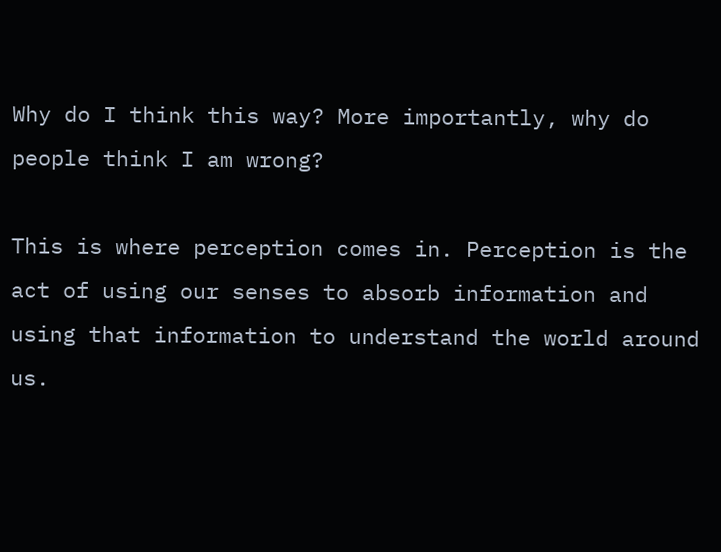Why do I think this way? More importantly, why do people think I am wrong?

This is where perception comes in. Perception is the act of using our senses to absorb information and using that information to understand the world around us.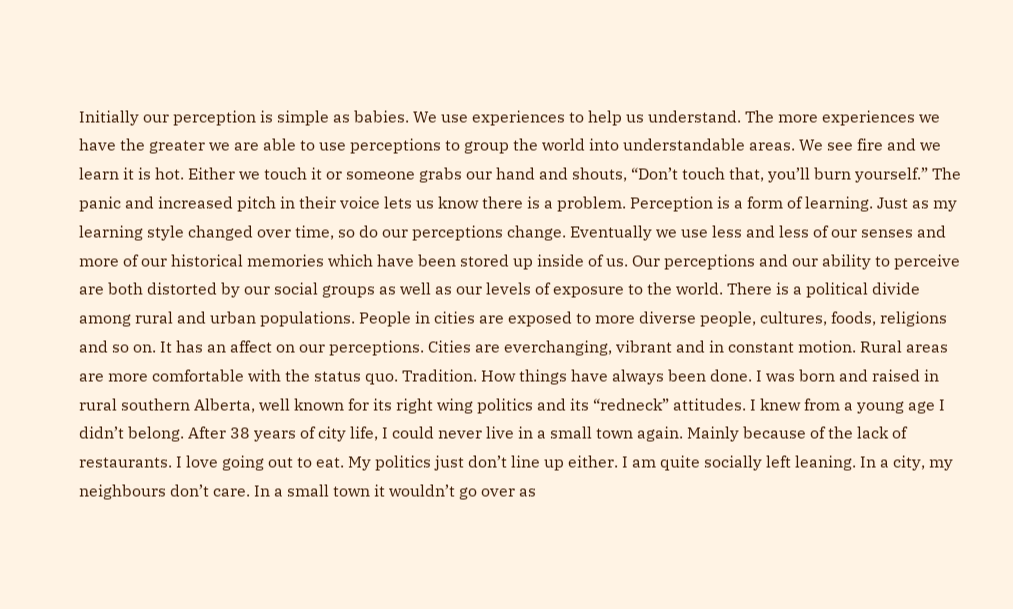Initially our perception is simple as babies. We use experiences to help us understand. The more experiences we have the greater we are able to use perceptions to group the world into understandable areas. We see fire and we learn it is hot. Either we touch it or someone grabs our hand and shouts, “Don’t touch that, you’ll burn yourself.” The panic and increased pitch in their voice lets us know there is a problem. Perception is a form of learning. Just as my learning style changed over time, so do our perceptions change. Eventually we use less and less of our senses and more of our historical memories which have been stored up inside of us. Our perceptions and our ability to perceive are both distorted by our social groups as well as our levels of exposure to the world. There is a political divide among rural and urban populations. People in cities are exposed to more diverse people, cultures, foods, religions and so on. It has an affect on our perceptions. Cities are everchanging, vibrant and in constant motion. Rural areas are more comfortable with the status quo. Tradition. How things have always been done. I was born and raised in rural southern Alberta, well known for its right wing politics and its “redneck” attitudes. I knew from a young age I didn’t belong. After 38 years of city life, I could never live in a small town again. Mainly because of the lack of restaurants. I love going out to eat. My politics just don’t line up either. I am quite socially left leaning. In a city, my neighbours don’t care. In a small town it wouldn’t go over as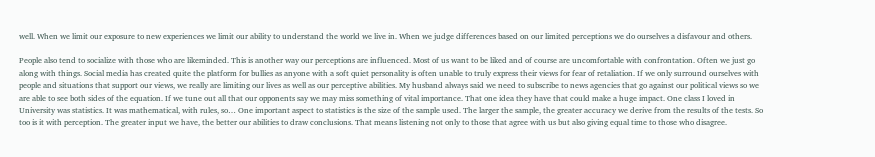well. When we limit our exposure to new experiences we limit our ability to understand the world we live in. When we judge differences based on our limited perceptions we do ourselves a disfavour and others.

People also tend to socialize with those who are likeminded. This is another way our perceptions are influenced. Most of us want to be liked and of course are uncomfortable with confrontation. Often we just go along with things. Social media has created quite the platform for bullies as anyone with a soft quiet personality is often unable to truly express their views for fear of retaliation. If we only surround ourselves with people and situations that support our views, we really are limiting our lives as well as our perceptive abilities. My husband always said we need to subscribe to news agencies that go against our political views so we are able to see both sides of the equation. If we tune out all that our opponents say we may miss something of vital importance. That one idea they have that could make a huge impact. One class I loved in University was statistics. It was mathematical, with rules, so… One important aspect to statistics is the size of the sample used. The larger the sample, the greater accuracy we derive from the results of the tests. So too is it with perception. The greater input we have, the better our abilities to draw conclusions. That means listening not only to those that agree with us but also giving equal time to those who disagree.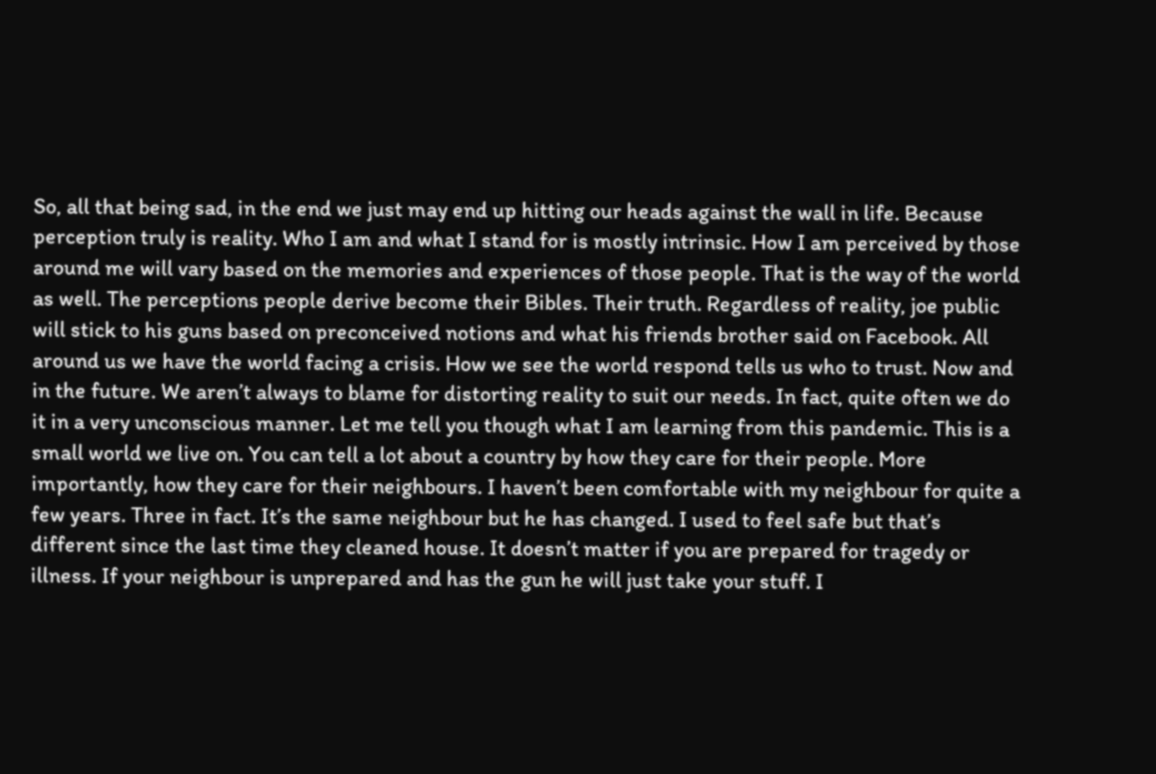So, all that being sad, in the end we just may end up hitting our heads against the wall in life. Because perception truly is reality. Who I am and what I stand for is mostly intrinsic. How I am perceived by those around me will vary based on the memories and experiences of those people. That is the way of the world as well. The perceptions people derive become their Bibles. Their truth. Regardless of reality, joe public will stick to his guns based on preconceived notions and what his friends brother said on Facebook. All around us we have the world facing a crisis. How we see the world respond tells us who to trust. Now and in the future. We aren’t always to blame for distorting reality to suit our needs. In fact, quite often we do it in a very unconscious manner. Let me tell you though what I am learning from this pandemic. This is a small world we live on. You can tell a lot about a country by how they care for their people. More importantly, how they care for their neighbours. I haven’t been comfortable with my neighbour for quite a few years. Three in fact. It’s the same neighbour but he has changed. I used to feel safe but that’s different since the last time they cleaned house. It doesn’t matter if you are prepared for tragedy or illness. If your neighbour is unprepared and has the gun he will just take your stuff. I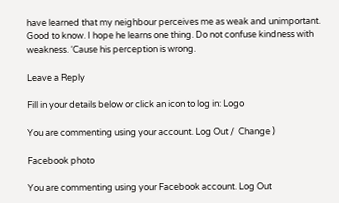have learned that my neighbour perceives me as weak and unimportant. Good to know. I hope he learns one thing. Do not confuse kindness with weakness. ‘Cause his perception is wrong.

Leave a Reply

Fill in your details below or click an icon to log in: Logo

You are commenting using your account. Log Out /  Change )

Facebook photo

You are commenting using your Facebook account. Log Out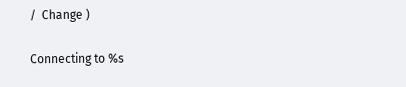/  Change )

Connecting to %s